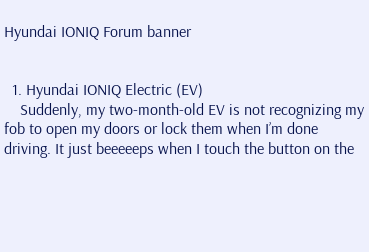Hyundai IONIQ Forum banner


  1. Hyundai IONIQ Electric (EV)
    Suddenly, my two-month-old EV is not recognizing my fob to open my doors or lock them when I’m done driving. It just beeeeeps when I touch the button on the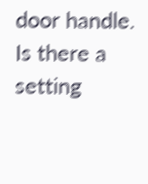door handle. Is there a setting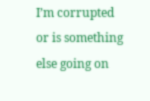I’m corrupted or is something else going on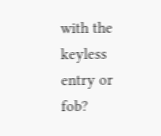with the keyless entry or fob?